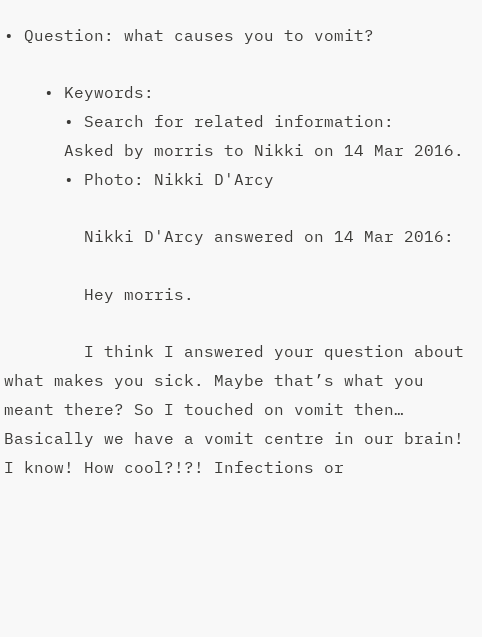• Question: what causes you to vomit?

    • Keywords:
      • Search for related information:
      Asked by morris to Nikki on 14 Mar 2016.
      • Photo: Nikki D'Arcy

        Nikki D'Arcy answered on 14 Mar 2016:

        Hey morris.

        I think I answered your question about what makes you sick. Maybe that’s what you meant there? So I touched on vomit then… Basically we have a vomit centre in our brain! I know! How cool?!?! Infections or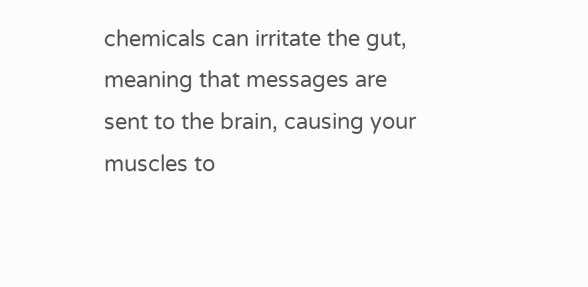chemicals can irritate the gut, meaning that messages are sent to the brain, causing your muscles to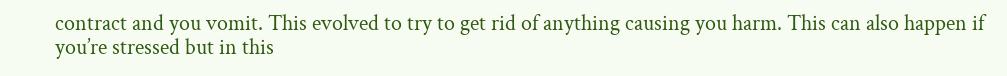contract and you vomit. This evolved to try to get rid of anything causing you harm. This can also happen if you’re stressed but in this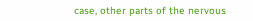case, other parts of the nervous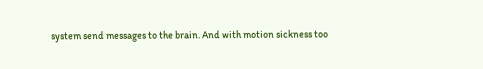system send messages to the brain. And with motion sickness too